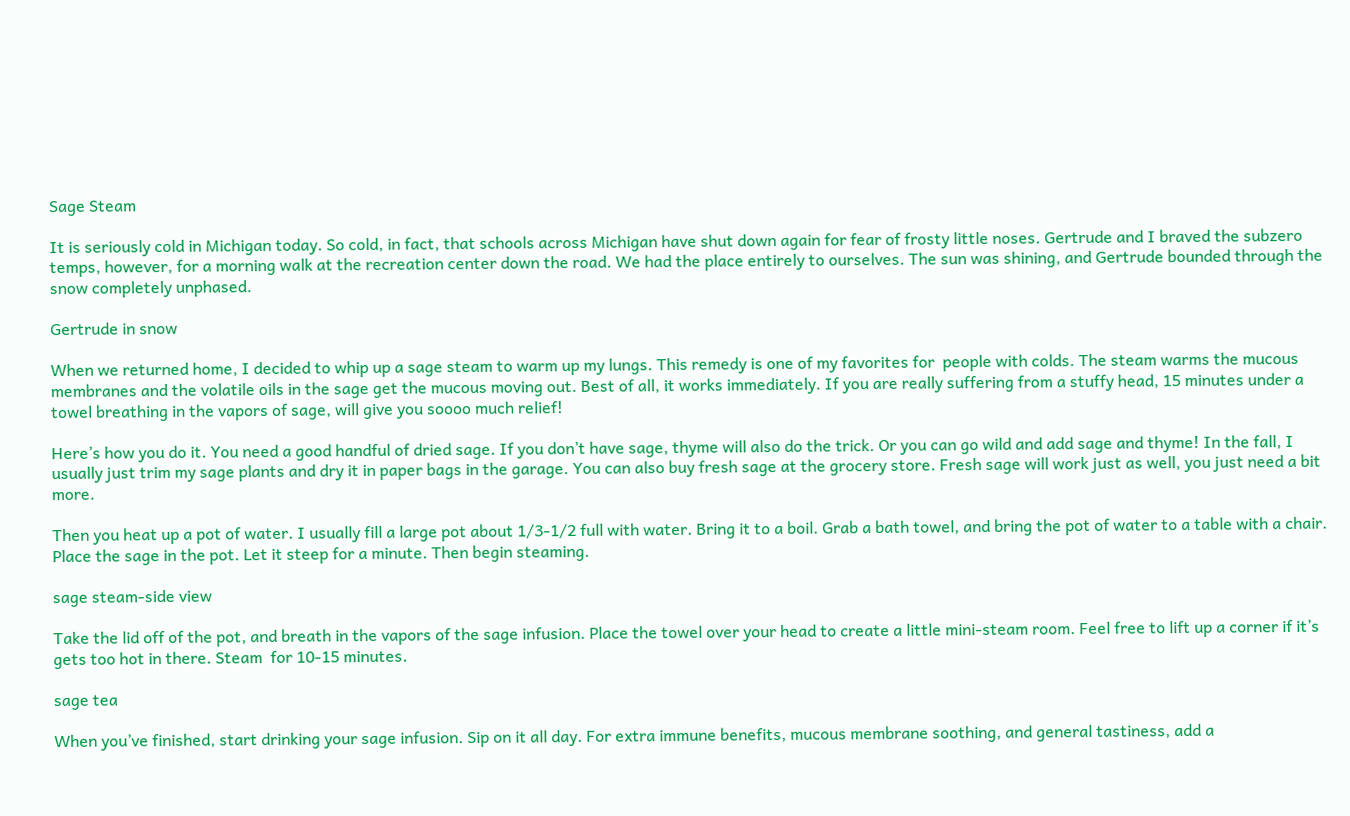Sage Steam

It is seriously cold in Michigan today. So cold, in fact, that schools across Michigan have shut down again for fear of frosty little noses. Gertrude and I braved the subzero temps, however, for a morning walk at the recreation center down the road. We had the place entirely to ourselves. The sun was shining, and Gertrude bounded through the snow completely unphased.

Gertrude in snow

When we returned home, I decided to whip up a sage steam to warm up my lungs. This remedy is one of my favorites for  people with colds. The steam warms the mucous membranes and the volatile oils in the sage get the mucous moving out. Best of all, it works immediately. If you are really suffering from a stuffy head, 15 minutes under a towel breathing in the vapors of sage, will give you soooo much relief!

Here’s how you do it. You need a good handful of dried sage. If you don’t have sage, thyme will also do the trick. Or you can go wild and add sage and thyme! In the fall, I usually just trim my sage plants and dry it in paper bags in the garage. You can also buy fresh sage at the grocery store. Fresh sage will work just as well, you just need a bit more.

Then you heat up a pot of water. I usually fill a large pot about 1/3-1/2 full with water. Bring it to a boil. Grab a bath towel, and bring the pot of water to a table with a chair. Place the sage in the pot. Let it steep for a minute. Then begin steaming.

sage steam-side view

Take the lid off of the pot, and breath in the vapors of the sage infusion. Place the towel over your head to create a little mini-steam room. Feel free to lift up a corner if it’s gets too hot in there. Steam  for 10-15 minutes.

sage tea

When you’ve finished, start drinking your sage infusion. Sip on it all day. For extra immune benefits, mucous membrane soothing, and general tastiness, add a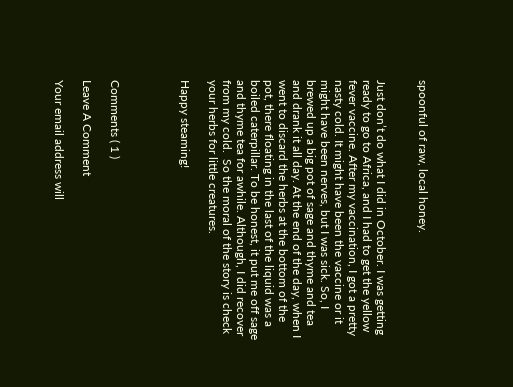spoonful of raw, local honey.


Just don’t do what I did in October. I was getting ready to go to Africa, and I had to get the yellow fever vaccine. After my vaccination, I got a pretty nasty cold. It might have been the vaccine or it might have been nerves, but I was sick. So, I brewed up a big pot of sage and thyme and tea and drank it all day. At the end of the day, when I went to discard the herbs at the bottom of the pot, there floating in the last of the liquid was a boiled caterpillar. To be honest, it put me off sage and thyme tea for awhile. Although, I did recover from my cold.  So the moral of the story is check your herbs for little creatures.

Happy steaming!




Comments ( 1 )

Leave A Comment

Your email address will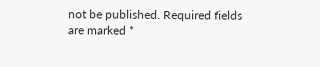not be published. Required fields are marked *